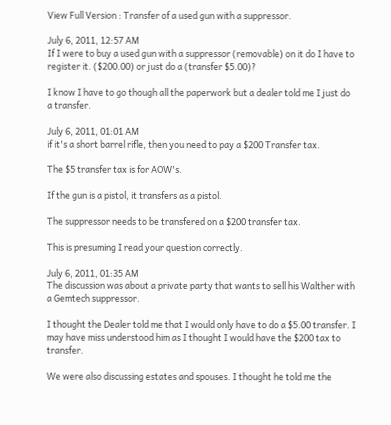View Full Version : Transfer of a used gun with a suppressor.

July 6, 2011, 12:57 AM
If I were to buy a used gun with a suppressor (removable) on it do I have to register it. ($200.00) or just do a (transfer $5.00)?

I know I have to go though all the paperwork but a dealer told me I just do a transfer.

July 6, 2011, 01:01 AM
if it's a short barrel rifle, then you need to pay a $200 Transfer tax.

The $5 transfer tax is for AOW's.

If the gun is a pistol, it transfers as a pistol.

The suppressor needs to be transfered on a $200 transfer tax.

This is presuming I read your question correctly.

July 6, 2011, 01:35 AM
The discussion was about a private party that wants to sell his Walther with a Gemtech suppressor.

I thought the Dealer told me that I would only have to do a $5.00 transfer. I may have miss understood him as I thought I would have the $200 tax to transfer.

We were also discussing estates and spouses. I thought he told me the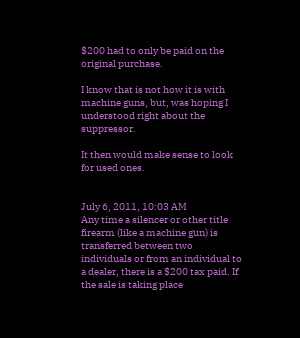$200 had to only be paid on the original purchase.

I know that is not how it is with machine guns, but, was hoping I understood right about the suppressor.

It then would make sense to look for used ones.


July 6, 2011, 10:03 AM
Any time a silencer or other title firearm (like a machine gun) is transferred between two individuals or from an individual to a dealer, there is a $200 tax paid. If the sale is taking place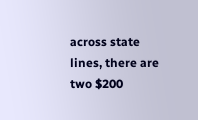across state lines, there are two $200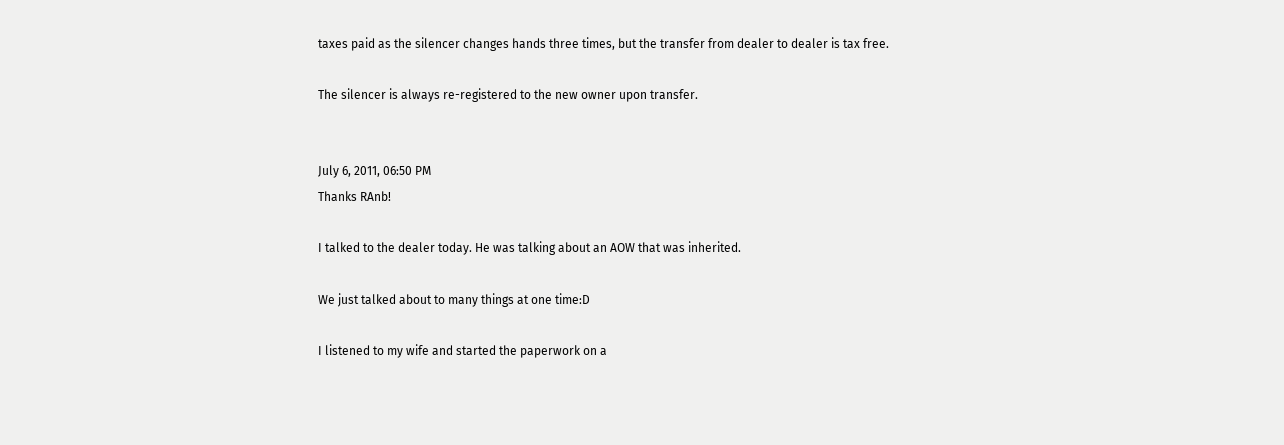taxes paid as the silencer changes hands three times, but the transfer from dealer to dealer is tax free.

The silencer is always re-registered to the new owner upon transfer.


July 6, 2011, 06:50 PM
Thanks RAnb!

I talked to the dealer today. He was talking about an AOW that was inherited.

We just talked about to many things at one time:D

I listened to my wife and started the paperwork on a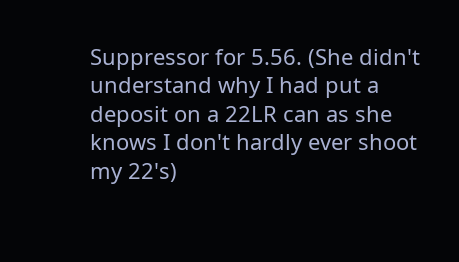Suppressor for 5.56. (She didn't understand why I had put a deposit on a 22LR can as she knows I don't hardly ever shoot my 22's)